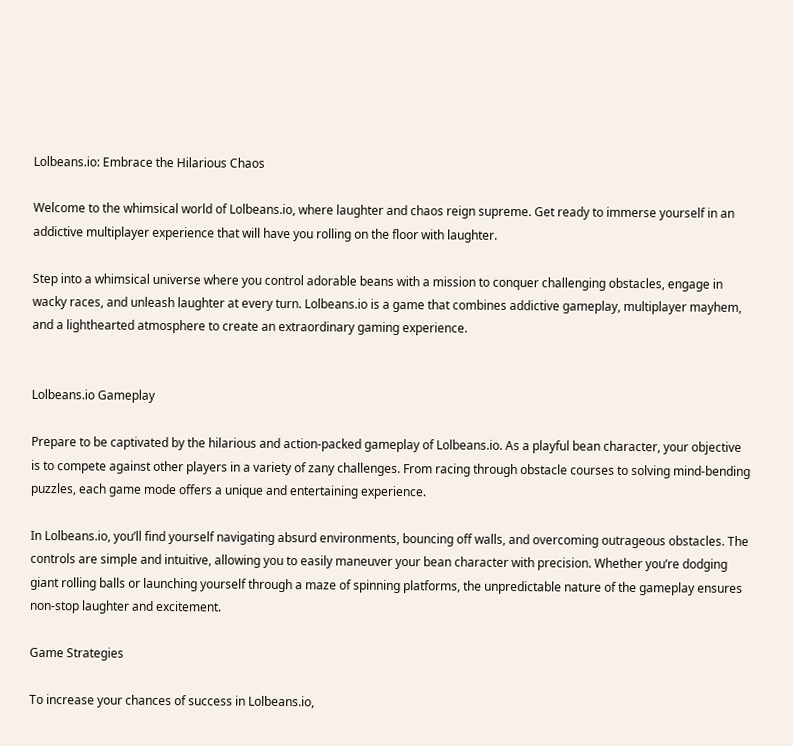Lolbeans.io: Embrace the Hilarious Chaos

Welcome to the whimsical world of Lolbeans.io, where laughter and chaos reign supreme. Get ready to immerse yourself in an addictive multiplayer experience that will have you rolling on the floor with laughter.

Step into a whimsical universe where you control adorable beans with a mission to conquer challenging obstacles, engage in wacky races, and unleash laughter at every turn. Lolbeans.io is a game that combines addictive gameplay, multiplayer mayhem, and a lighthearted atmosphere to create an extraordinary gaming experience.


Lolbeans.io Gameplay

Prepare to be captivated by the hilarious and action-packed gameplay of Lolbeans.io. As a playful bean character, your objective is to compete against other players in a variety of zany challenges. From racing through obstacle courses to solving mind-bending puzzles, each game mode offers a unique and entertaining experience.

In Lolbeans.io, you’ll find yourself navigating absurd environments, bouncing off walls, and overcoming outrageous obstacles. The controls are simple and intuitive, allowing you to easily maneuver your bean character with precision. Whether you’re dodging giant rolling balls or launching yourself through a maze of spinning platforms, the unpredictable nature of the gameplay ensures non-stop laughter and excitement.

Game Strategies

To increase your chances of success in Lolbeans.io,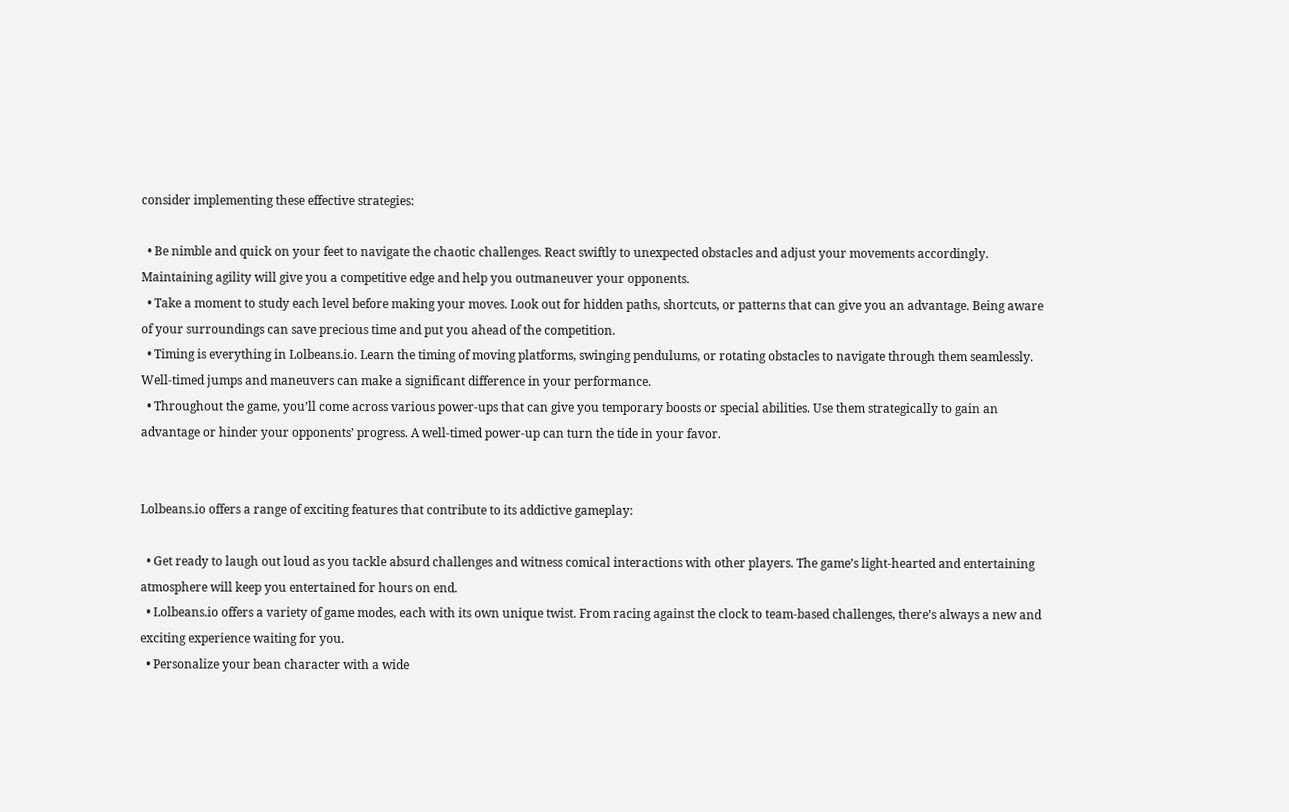consider implementing these effective strategies:

  • Be nimble and quick on your feet to navigate the chaotic challenges. React swiftly to unexpected obstacles and adjust your movements accordingly. Maintaining agility will give you a competitive edge and help you outmaneuver your opponents.
  • Take a moment to study each level before making your moves. Look out for hidden paths, shortcuts, or patterns that can give you an advantage. Being aware of your surroundings can save precious time and put you ahead of the competition.
  • Timing is everything in Lolbeans.io. Learn the timing of moving platforms, swinging pendulums, or rotating obstacles to navigate through them seamlessly. Well-timed jumps and maneuvers can make a significant difference in your performance.
  • Throughout the game, you’ll come across various power-ups that can give you temporary boosts or special abilities. Use them strategically to gain an advantage or hinder your opponents’ progress. A well-timed power-up can turn the tide in your favor.


Lolbeans.io offers a range of exciting features that contribute to its addictive gameplay:

  • Get ready to laugh out loud as you tackle absurd challenges and witness comical interactions with other players. The game’s light-hearted and entertaining atmosphere will keep you entertained for hours on end.
  • Lolbeans.io offers a variety of game modes, each with its own unique twist. From racing against the clock to team-based challenges, there’s always a new and exciting experience waiting for you.
  • Personalize your bean character with a wide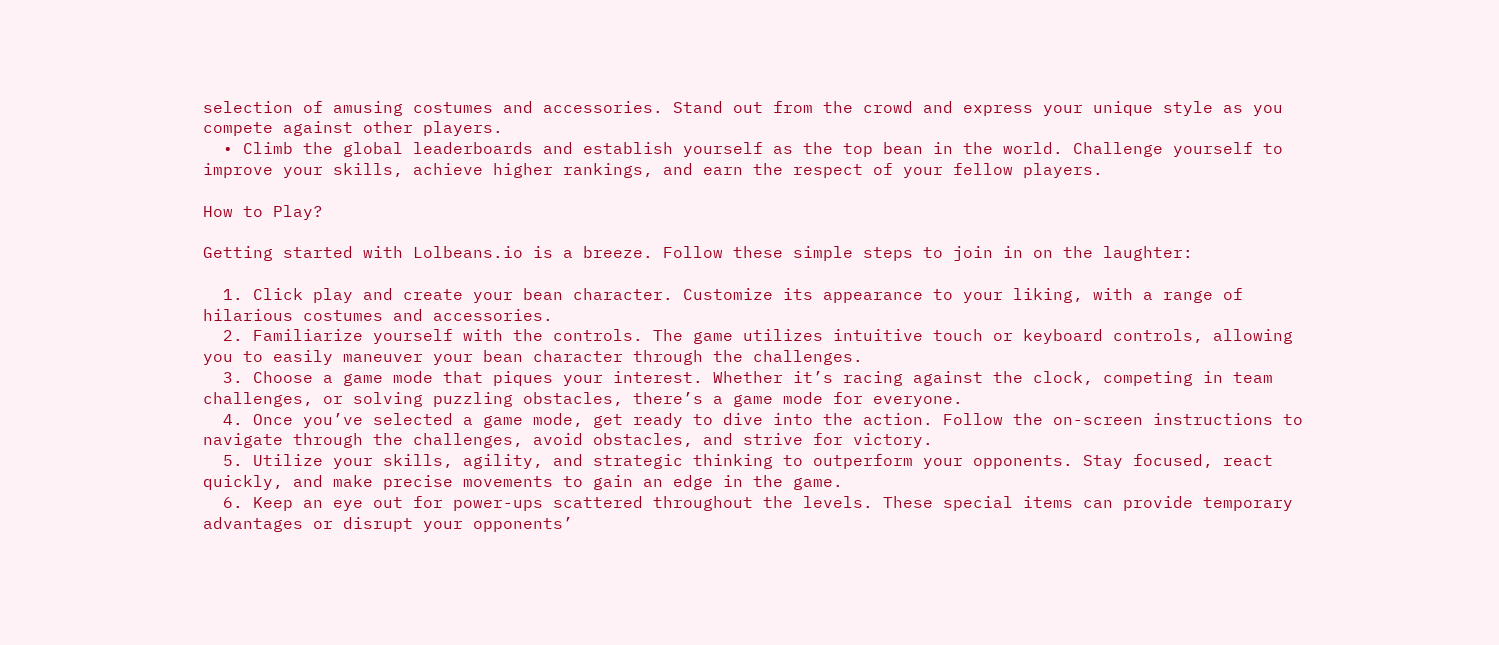selection of amusing costumes and accessories. Stand out from the crowd and express your unique style as you compete against other players.
  • Climb the global leaderboards and establish yourself as the top bean in the world. Challenge yourself to improve your skills, achieve higher rankings, and earn the respect of your fellow players.

How to Play?

Getting started with Lolbeans.io is a breeze. Follow these simple steps to join in on the laughter:

  1. Click play and create your bean character. Customize its appearance to your liking, with a range of hilarious costumes and accessories.
  2. Familiarize yourself with the controls. The game utilizes intuitive touch or keyboard controls, allowing you to easily maneuver your bean character through the challenges.
  3. Choose a game mode that piques your interest. Whether it’s racing against the clock, competing in team challenges, or solving puzzling obstacles, there’s a game mode for everyone.
  4. Once you’ve selected a game mode, get ready to dive into the action. Follow the on-screen instructions to navigate through the challenges, avoid obstacles, and strive for victory.
  5. Utilize your skills, agility, and strategic thinking to outperform your opponents. Stay focused, react quickly, and make precise movements to gain an edge in the game.
  6. Keep an eye out for power-ups scattered throughout the levels. These special items can provide temporary advantages or disrupt your opponents’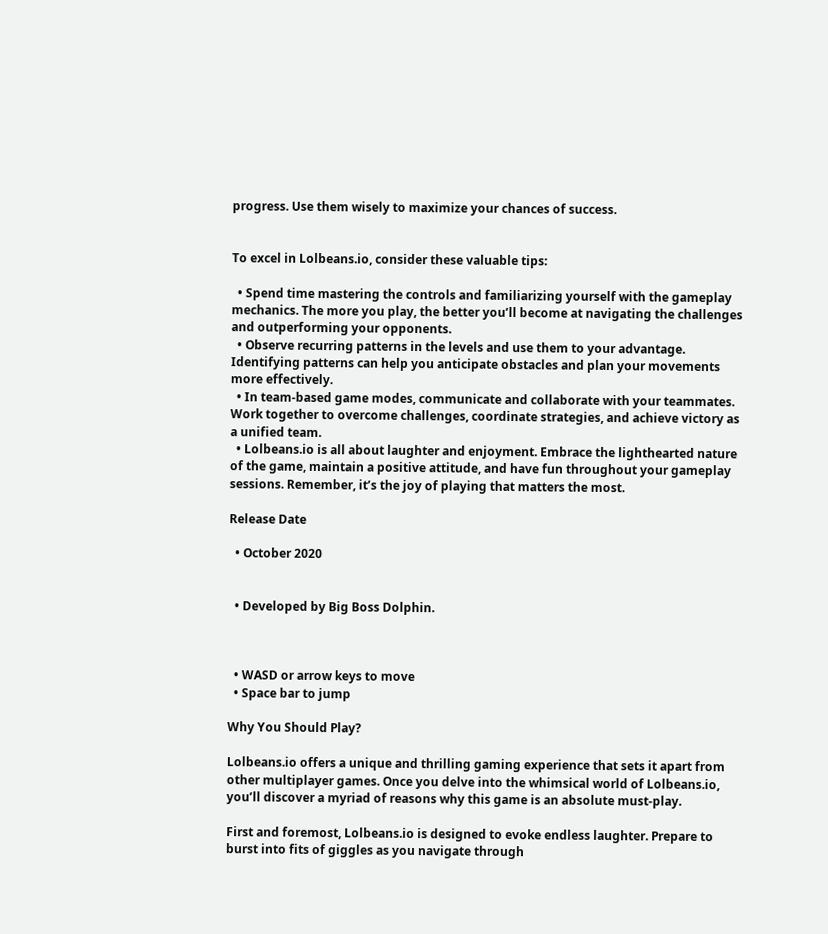progress. Use them wisely to maximize your chances of success.


To excel in Lolbeans.io, consider these valuable tips:

  • Spend time mastering the controls and familiarizing yourself with the gameplay mechanics. The more you play, the better you’ll become at navigating the challenges and outperforming your opponents.
  • Observe recurring patterns in the levels and use them to your advantage. Identifying patterns can help you anticipate obstacles and plan your movements more effectively.
  • In team-based game modes, communicate and collaborate with your teammates. Work together to overcome challenges, coordinate strategies, and achieve victory as a unified team.
  • Lolbeans.io is all about laughter and enjoyment. Embrace the lighthearted nature of the game, maintain a positive attitude, and have fun throughout your gameplay sessions. Remember, it’s the joy of playing that matters the most.

Release Date

  • October 2020


  • Developed by Big Boss Dolphin.



  • WASD or arrow keys to move
  • Space bar to jump

Why You Should Play?

Lolbeans.io offers a unique and thrilling gaming experience that sets it apart from other multiplayer games. Once you delve into the whimsical world of Lolbeans.io, you’ll discover a myriad of reasons why this game is an absolute must-play.

First and foremost, Lolbeans.io is designed to evoke endless laughter. Prepare to burst into fits of giggles as you navigate through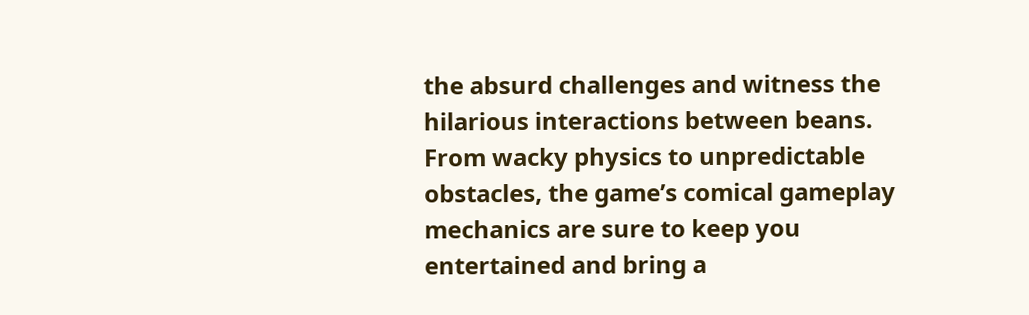the absurd challenges and witness the hilarious interactions between beans. From wacky physics to unpredictable obstacles, the game’s comical gameplay mechanics are sure to keep you entertained and bring a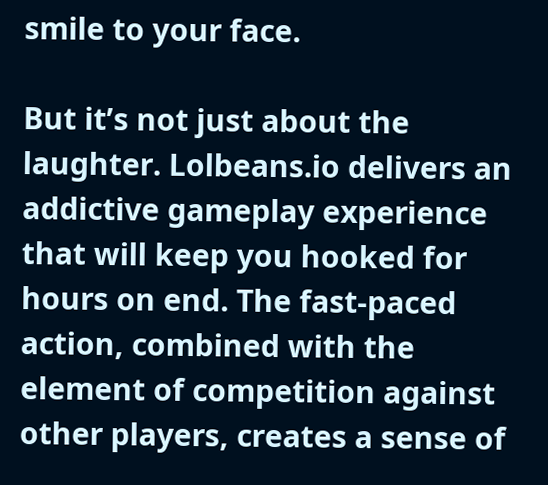smile to your face.

But it’s not just about the laughter. Lolbeans.io delivers an addictive gameplay experience that will keep you hooked for hours on end. The fast-paced action, combined with the element of competition against other players, creates a sense of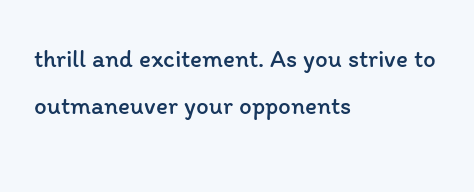thrill and excitement. As you strive to outmaneuver your opponents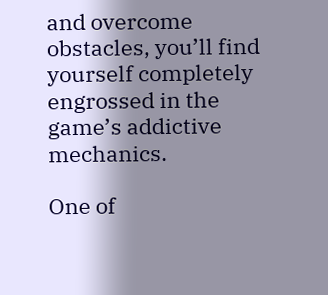and overcome obstacles, you’ll find yourself completely engrossed in the game’s addictive mechanics.

One of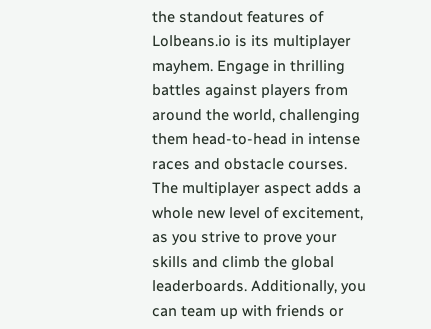the standout features of Lolbeans.io is its multiplayer mayhem. Engage in thrilling battles against players from around the world, challenging them head-to-head in intense races and obstacle courses. The multiplayer aspect adds a whole new level of excitement, as you strive to prove your skills and climb the global leaderboards. Additionally, you can team up with friends or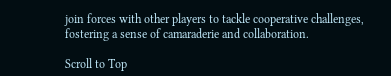join forces with other players to tackle cooperative challenges, fostering a sense of camaraderie and collaboration.

Scroll to Top